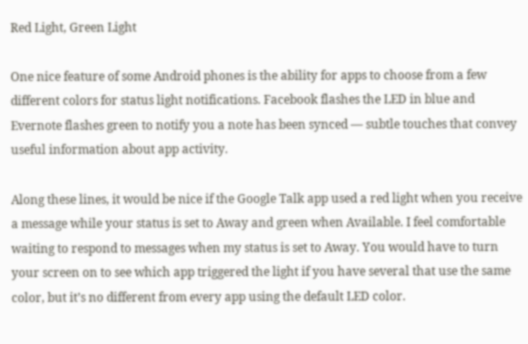Red Light, Green Light

One nice feature of some Android phones is the ability for apps to choose from a few different colors for status light notifications. Facebook flashes the LED in blue and Evernote flashes green to notify you a note has been synced — subtle touches that convey useful information about app activity.

Along these lines, it would be nice if the Google Talk app used a red light when you receive a message while your status is set to Away and green when Available. I feel comfortable waiting to respond to messages when my status is set to Away. You would have to turn your screen on to see which app triggered the light if you have several that use the same color, but it’s no different from every app using the default LED color.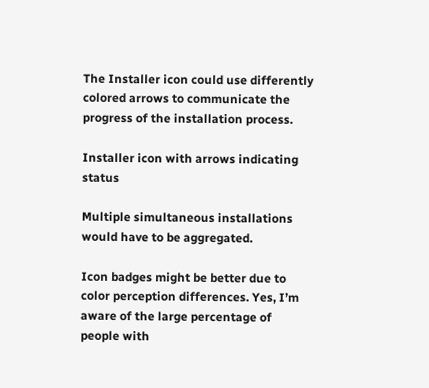The Installer icon could use differently colored arrows to communicate the progress of the installation process.

Installer icon with arrows indicating status

Multiple simultaneous installations would have to be aggregated.

Icon badges might be better due to color perception differences. Yes, I’m aware of the large percentage of people with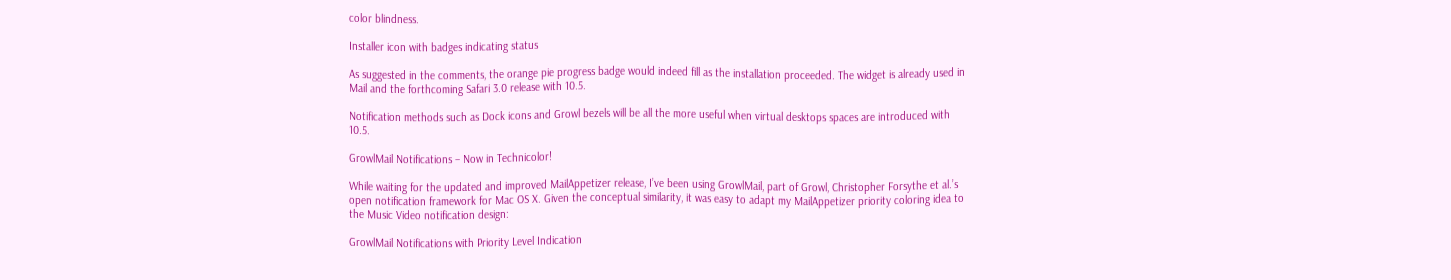color blindness.

Installer icon with badges indicating status

As suggested in the comments, the orange pie progress badge would indeed fill as the installation proceeded. The widget is already used in Mail and the forthcoming Safari 3.0 release with 10.5.

Notification methods such as Dock icons and Growl bezels will be all the more useful when virtual desktops spaces are introduced with 10.5.

GrowlMail Notifications – Now in Technicolor!

While waiting for the updated and improved MailAppetizer release, I’ve been using GrowlMail, part of Growl, Christopher Forsythe et al.’s open notification framework for Mac OS X. Given the conceptual similarity, it was easy to adapt my MailAppetizer priority coloring idea to the Music Video notification design:

GrowlMail Notifications with Priority Level Indication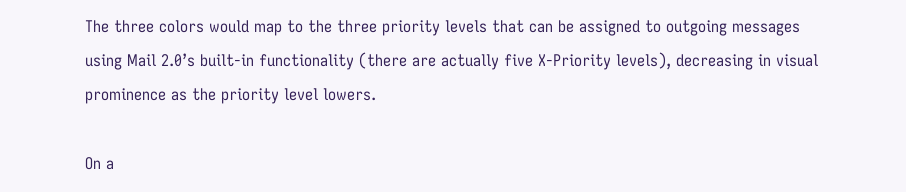The three colors would map to the three priority levels that can be assigned to outgoing messages using Mail 2.0’s built-in functionality (there are actually five X-Priority levels), decreasing in visual prominence as the priority level lowers.

On a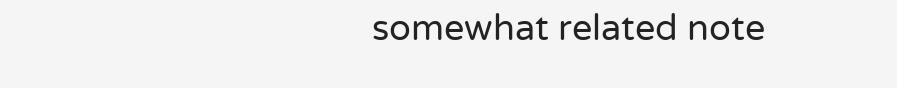somewhat related note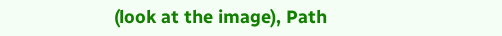(look at the image), Path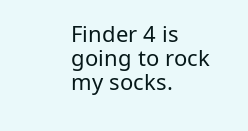Finder 4 is going to rock my socks.